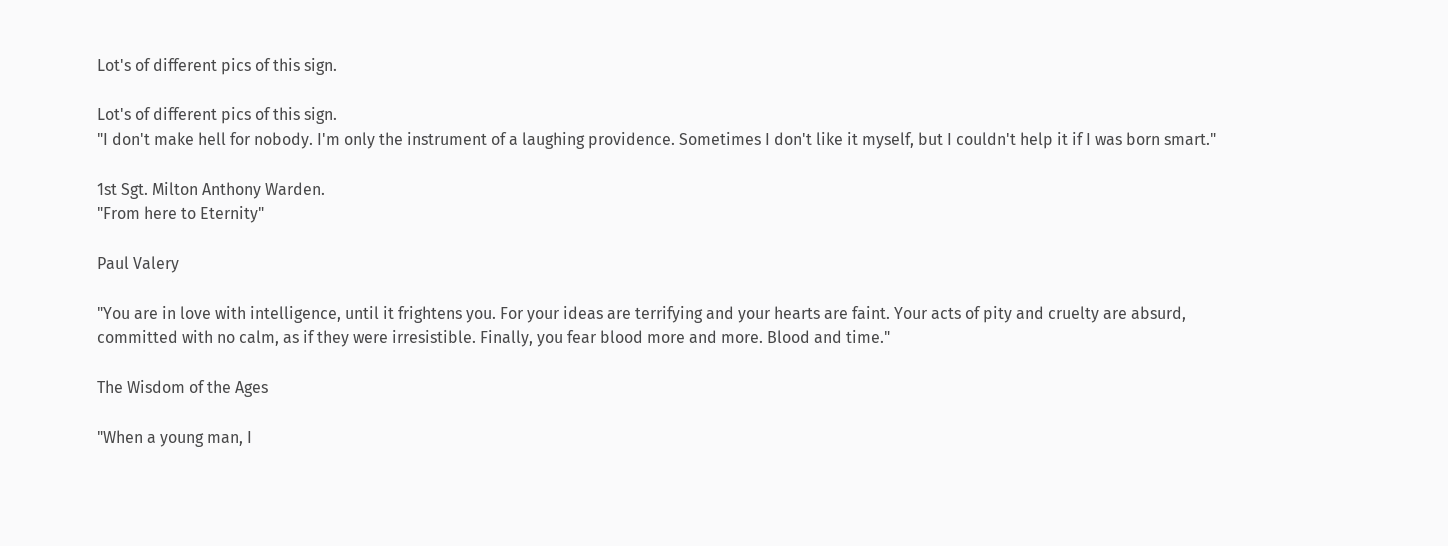Lot's of different pics of this sign.

Lot's of different pics of this sign.
"I don't make hell for nobody. I'm only the instrument of a laughing providence. Sometimes I don't like it myself, but I couldn't help it if I was born smart."

1st Sgt. Milton Anthony Warden.
"From here to Eternity"

Paul Valery

"You are in love with intelligence, until it frightens you. For your ideas are terrifying and your hearts are faint. Your acts of pity and cruelty are absurd, committed with no calm, as if they were irresistible. Finally, you fear blood more and more. Blood and time."

The Wisdom of the Ages

"When a young man, I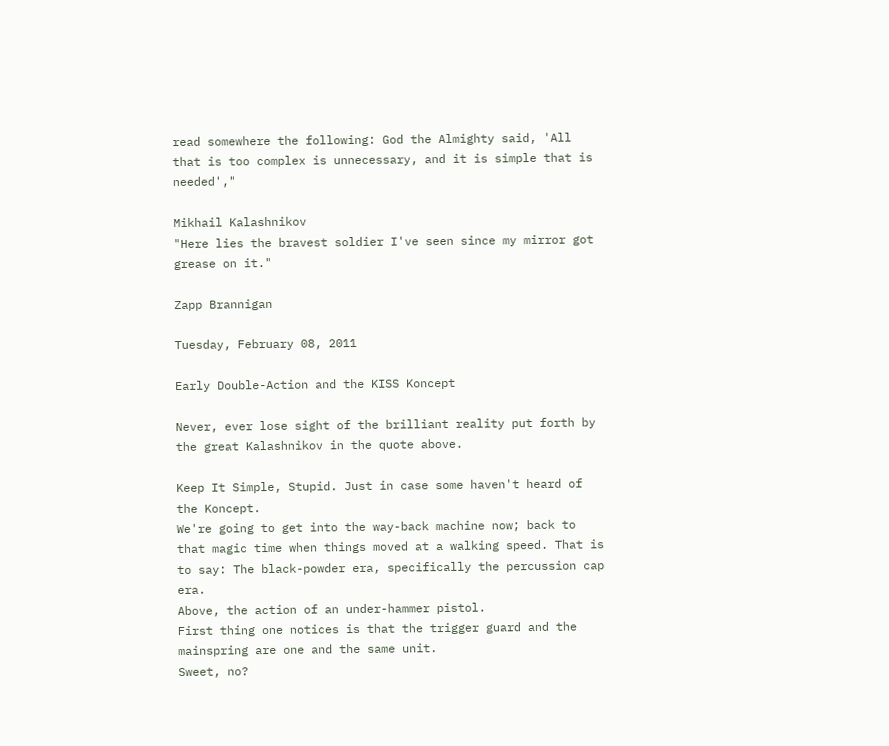read somewhere the following: God the Almighty said, 'All that is too complex is unnecessary, and it is simple that is needed',"

Mikhail Kalashnikov
"Here lies the bravest soldier I've seen since my mirror got grease on it."

Zapp Brannigan

Tuesday, February 08, 2011

Early Double-Action and the KISS Koncept

Never, ever lose sight of the brilliant reality put forth by the great Kalashnikov in the quote above.

Keep It Simple, Stupid. Just in case some haven't heard of the Koncept.
We're going to get into the way-back machine now; back to that magic time when things moved at a walking speed. That is to say: The black-powder era, specifically the percussion cap era.
Above, the action of an under-hammer pistol.
First thing one notices is that the trigger guard and the mainspring are one and the same unit.
Sweet, no?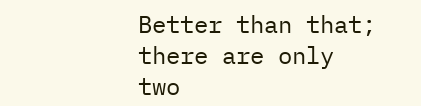Better than that; there are only two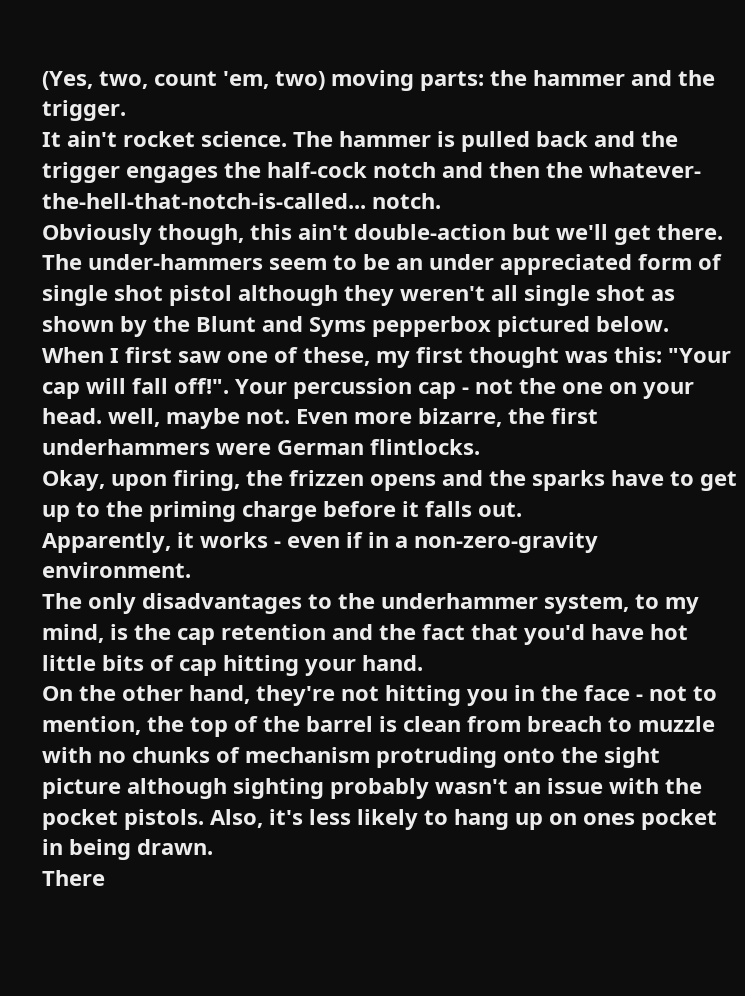(Yes, two, count 'em, two) moving parts: the hammer and the trigger.
It ain't rocket science. The hammer is pulled back and the trigger engages the half-cock notch and then the whatever-the-hell-that-notch-is-called... notch.
Obviously though, this ain't double-action but we'll get there.
The under-hammers seem to be an under appreciated form of single shot pistol although they weren't all single shot as shown by the Blunt and Syms pepperbox pictured below.
When I first saw one of these, my first thought was this: "Your cap will fall off!". Your percussion cap - not the one on your head. well, maybe not. Even more bizarre, the first underhammers were German flintlocks.
Okay, upon firing, the frizzen opens and the sparks have to get up to the priming charge before it falls out.
Apparently, it works - even if in a non-zero-gravity environment.
The only disadvantages to the underhammer system, to my mind, is the cap retention and the fact that you'd have hot little bits of cap hitting your hand.
On the other hand, they're not hitting you in the face - not to mention, the top of the barrel is clean from breach to muzzle with no chunks of mechanism protruding onto the sight picture although sighting probably wasn't an issue with the pocket pistols. Also, it's less likely to hang up on ones pocket in being drawn.
There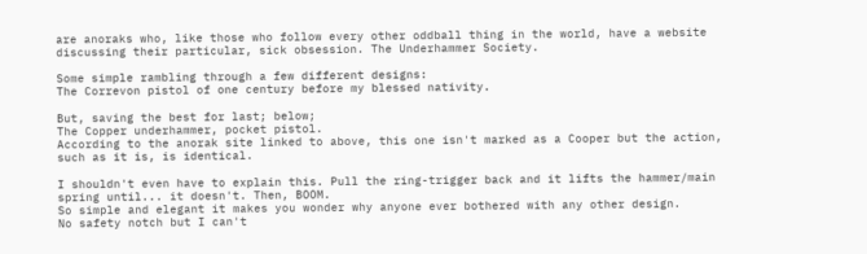are anoraks who, like those who follow every other oddball thing in the world, have a website discussing their particular, sick obsession. The Underhammer Society.

Some simple rambling through a few different designs:
The Correvon pistol of one century before my blessed nativity.

But, saving the best for last; below;
The Copper underhammer, pocket pistol.
According to the anorak site linked to above, this one isn't marked as a Cooper but the action, such as it is, is identical.

I shouldn't even have to explain this. Pull the ring-trigger back and it lifts the hammer/main spring until... it doesn't. Then, BOOM.
So simple and elegant it makes you wonder why anyone ever bothered with any other design.
No safety notch but I can't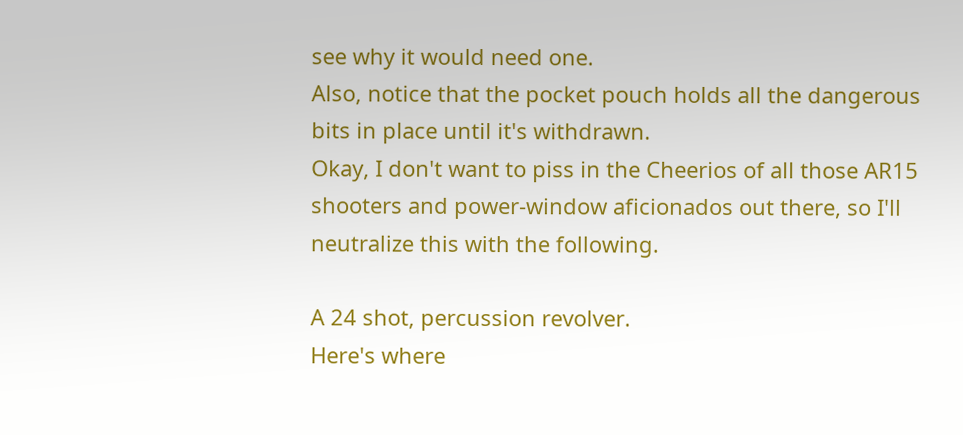see why it would need one.
Also, notice that the pocket pouch holds all the dangerous bits in place until it's withdrawn.
Okay, I don't want to piss in the Cheerios of all those AR15 shooters and power-window aficionados out there, so I'll neutralize this with the following.

A 24 shot, percussion revolver.
Here's where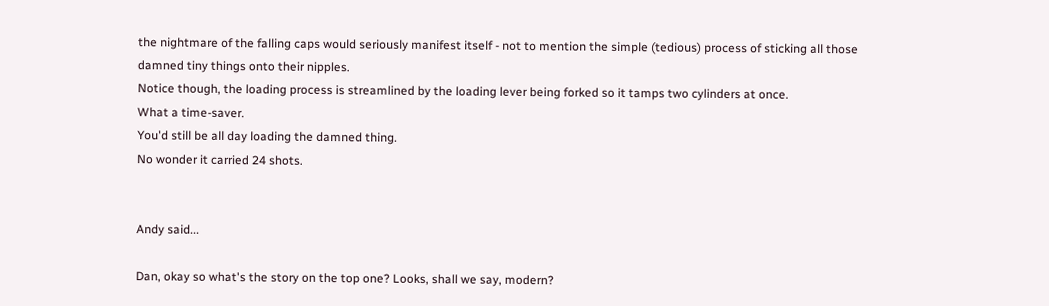the nightmare of the falling caps would seriously manifest itself - not to mention the simple (tedious) process of sticking all those damned tiny things onto their nipples.
Notice though, the loading process is streamlined by the loading lever being forked so it tamps two cylinders at once.
What a time-saver.
You'd still be all day loading the damned thing.
No wonder it carried 24 shots.


Andy said...

Dan, okay so what's the story on the top one? Looks, shall we say, modern?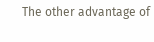The other advantage of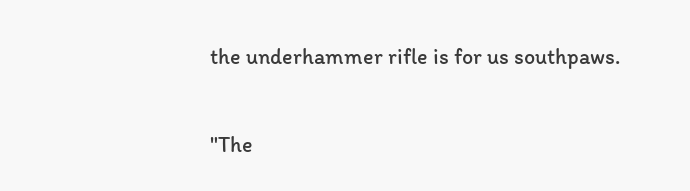the underhammer rifle is for us southpaws.

"The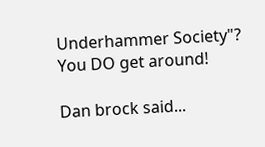Underhammer Society"? You DO get around!

Dan brock said...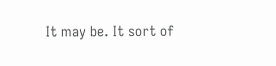It may be. It sort of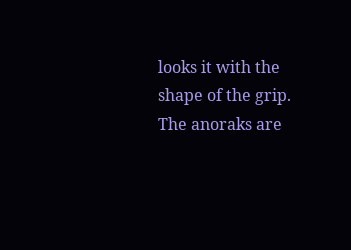looks it with the shape of the grip.
The anoraks are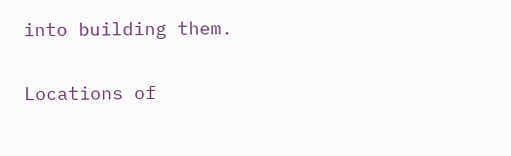into building them.

Locations of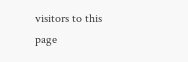visitors to this page